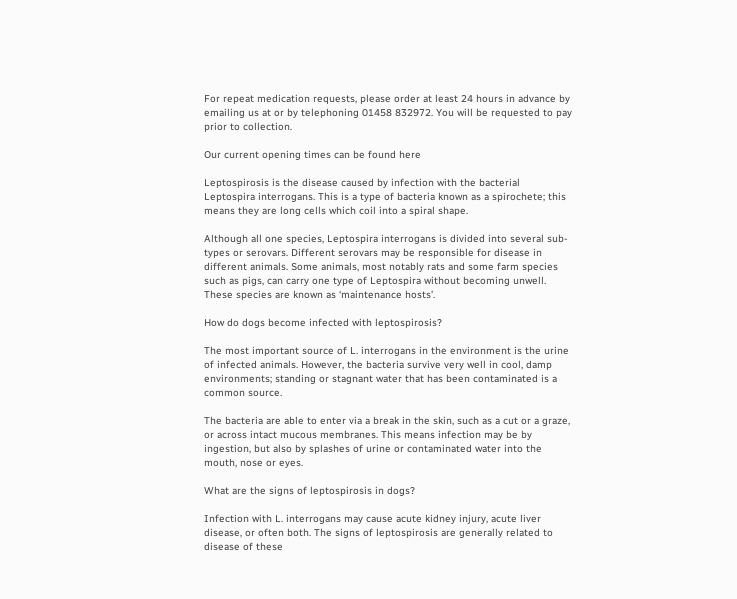For repeat medication requests, please order at least 24 hours in advance by emailing us at or by telephoning 01458 832972. You will be requested to pay prior to collection.

Our current opening times can be found here

Leptospirosis is the disease caused by infection with the bacterial Leptospira interrogans. This is a type of bacteria known as a spirochete; this means they are long cells which coil into a spiral shape.

Although all one species, Leptospira interrogans is divided into several sub-types or serovars. Different serovars may be responsible for disease in different animals. Some animals, most notably rats and some farm species such as pigs, can carry one type of Leptospira without becoming unwell. These species are known as ‘maintenance hosts’.

How do dogs become infected with leptospirosis?

The most important source of L. interrogans in the environment is the urine of infected animals. However, the bacteria survive very well in cool, damp environments; standing or stagnant water that has been contaminated is a common source.

The bacteria are able to enter via a break in the skin, such as a cut or a graze, or across intact mucous membranes. This means infection may be by ingestion, but also by splashes of urine or contaminated water into the mouth, nose or eyes.

What are the signs of leptospirosis in dogs?

Infection with L. interrogans may cause acute kidney injury, acute liver disease, or often both. The signs of leptospirosis are generally related to disease of these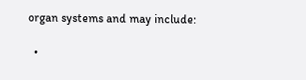organ systems and may include:

  •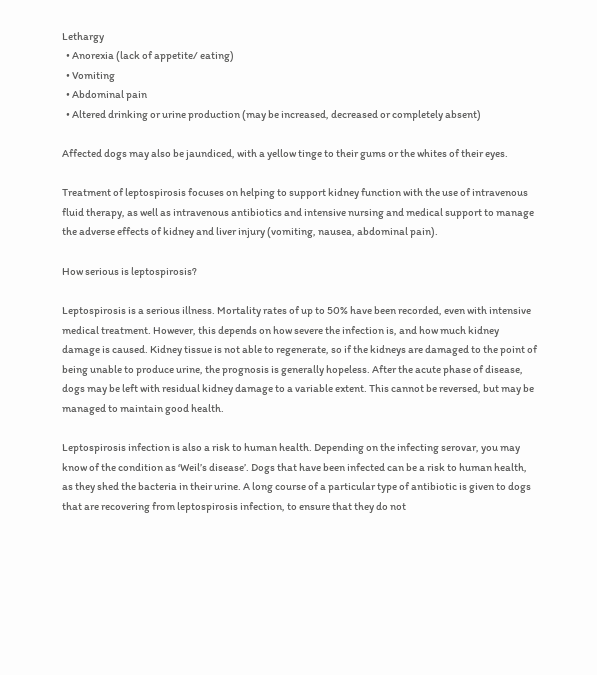Lethargy
  • Anorexia (lack of appetite/ eating)
  • Vomiting
  • Abdominal pain
  • Altered drinking or urine production (may be increased, decreased or completely absent)

Affected dogs may also be jaundiced, with a yellow tinge to their gums or the whites of their eyes.

Treatment of leptospirosis focuses on helping to support kidney function with the use of intravenous fluid therapy, as well as intravenous antibiotics and intensive nursing and medical support to manage the adverse effects of kidney and liver injury (vomiting, nausea, abdominal pain).

How serious is leptospirosis?

Leptospirosis is a serious illness. Mortality rates of up to 50% have been recorded, even with intensive medical treatment. However, this depends on how severe the infection is, and how much kidney damage is caused. Kidney tissue is not able to regenerate, so if the kidneys are damaged to the point of being unable to produce urine, the prognosis is generally hopeless. After the acute phase of disease, dogs may be left with residual kidney damage to a variable extent. This cannot be reversed, but may be managed to maintain good health.

Leptospirosis infection is also a risk to human health. Depending on the infecting serovar, you may know of the condition as ‘Weil’s disease’. Dogs that have been infected can be a risk to human health, as they shed the bacteria in their urine. A long course of a particular type of antibiotic is given to dogs that are recovering from leptospirosis infection, to ensure that they do not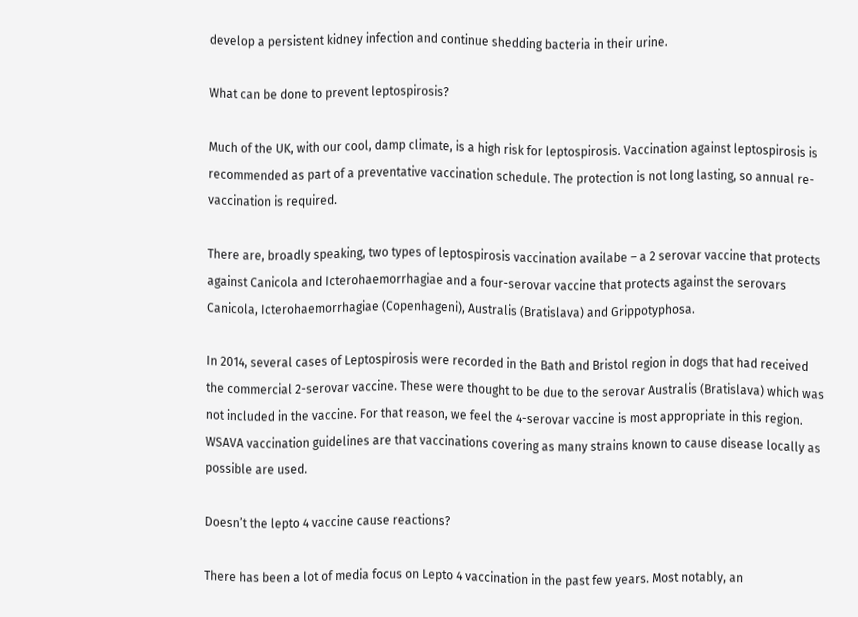develop a persistent kidney infection and continue shedding bacteria in their urine.

What can be done to prevent leptospirosis?

Much of the UK, with our cool, damp climate, is a high risk for leptospirosis. Vaccination against leptospirosis is recommended as part of a preventative vaccination schedule. The protection is not long lasting, so annual re-vaccination is required.

There are, broadly speaking, two types of leptospirosis vaccination availabe – a 2 serovar vaccine that protects against Canicola and Icterohaemorrhagiae and a four-serovar vaccine that protects against the serovars Canicola, Icterohaemorrhagiae (Copenhageni), Australis (Bratislava) and Grippotyphosa.

In 2014, several cases of Leptospirosis were recorded in the Bath and Bristol region in dogs that had received the commercial 2-serovar vaccine. These were thought to be due to the serovar Australis (Bratislava) which was not included in the vaccine. For that reason, we feel the 4-serovar vaccine is most appropriate in this region. WSAVA vaccination guidelines are that vaccinations covering as many strains known to cause disease locally as possible are used.

Doesn’t the lepto 4 vaccine cause reactions?

There has been a lot of media focus on Lepto 4 vaccination in the past few years. Most notably, an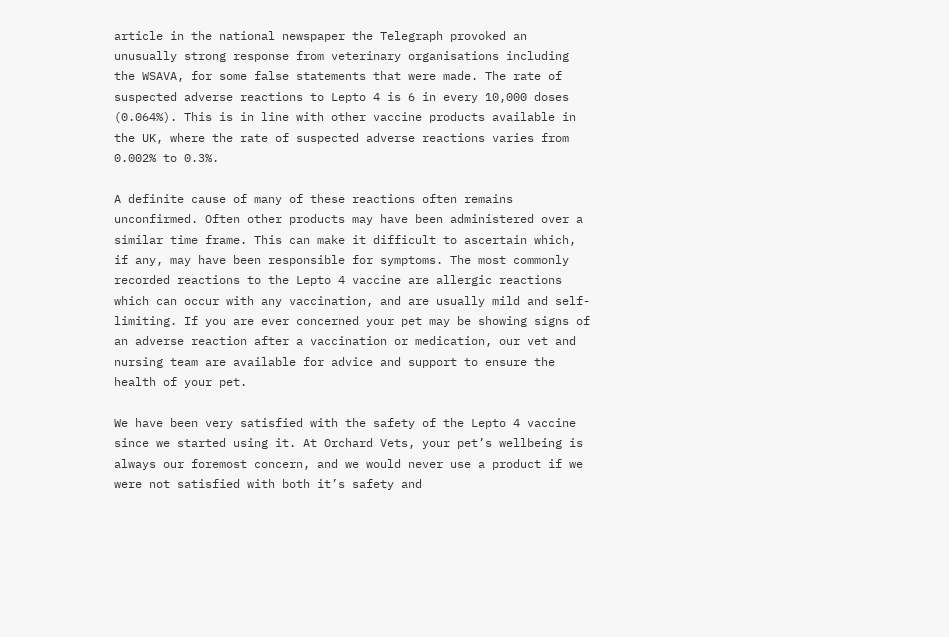article in the national newspaper the Telegraph provoked an unusually strong response from veterinary organisations including the WSAVA, for some false statements that were made. The rate of suspected adverse reactions to Lepto 4 is 6 in every 10,000 doses (0.064%). This is in line with other vaccine products available in the UK, where the rate of suspected adverse reactions varies from 0.002% to 0.3%.

A definite cause of many of these reactions often remains unconfirmed. Often other products may have been administered over a similar time frame. This can make it difficult to ascertain which, if any, may have been responsible for symptoms. The most commonly recorded reactions to the Lepto 4 vaccine are allergic reactions which can occur with any vaccination, and are usually mild and self-limiting. If you are ever concerned your pet may be showing signs of an adverse reaction after a vaccination or medication, our vet and nursing team are available for advice and support to ensure the health of your pet.

We have been very satisfied with the safety of the Lepto 4 vaccine since we started using it. At Orchard Vets, your pet’s wellbeing is always our foremost concern, and we would never use a product if we were not satisfied with both it’s safety and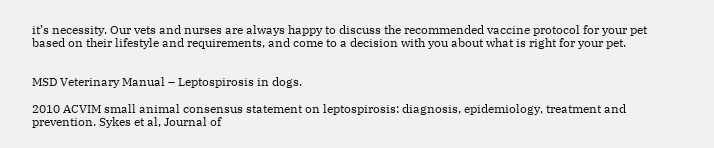it’s necessity. Our vets and nurses are always happy to discuss the recommended vaccine protocol for your pet based on their lifestyle and requirements, and come to a decision with you about what is right for your pet.


MSD Veterinary Manual – Leptospirosis in dogs.

2010 ACVIM small animal consensus statement on leptospirosis: diagnosis, epidemiology, treatment and prevention. Sykes et al, Journal of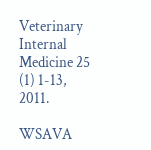Veterinary Internal Medicine 25 (1) 1-13, 2011.

WSAVA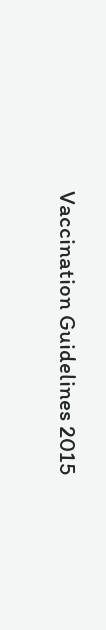Vaccination Guidelines 2015